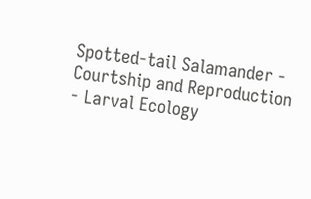Spotted-tail Salamander - Courtship and Reproduction - Larval Ecology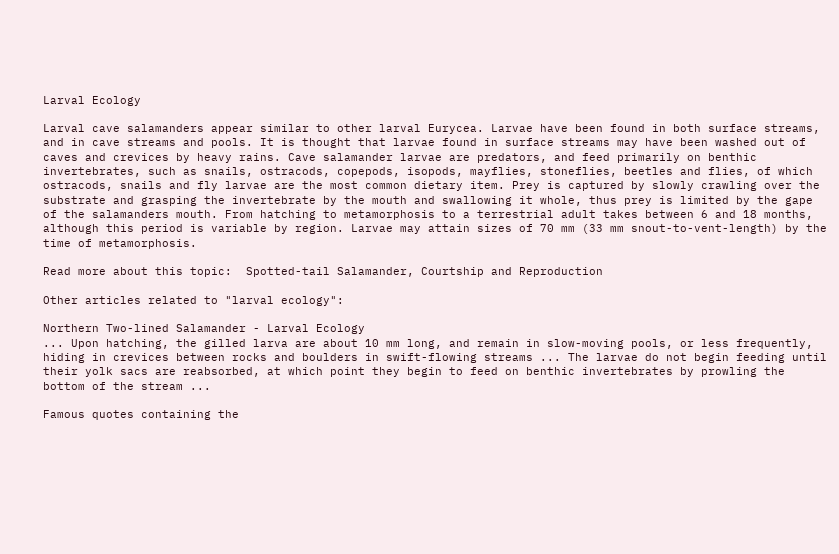Larval Ecology

Larval cave salamanders appear similar to other larval Eurycea. Larvae have been found in both surface streams, and in cave streams and pools. It is thought that larvae found in surface streams may have been washed out of caves and crevices by heavy rains. Cave salamander larvae are predators, and feed primarily on benthic invertebrates, such as snails, ostracods, copepods, isopods, mayflies, stoneflies, beetles and flies, of which ostracods, snails and fly larvae are the most common dietary item. Prey is captured by slowly crawling over the substrate and grasping the invertebrate by the mouth and swallowing it whole, thus prey is limited by the gape of the salamanders mouth. From hatching to metamorphosis to a terrestrial adult takes between 6 and 18 months, although this period is variable by region. Larvae may attain sizes of 70 mm (33 mm snout-to-vent-length) by the time of metamorphosis.

Read more about this topic:  Spotted-tail Salamander, Courtship and Reproduction

Other articles related to "larval ecology":

Northern Two-lined Salamander - Larval Ecology
... Upon hatching, the gilled larva are about 10 mm long, and remain in slow-moving pools, or less frequently, hiding in crevices between rocks and boulders in swift-flowing streams ... The larvae do not begin feeding until their yolk sacs are reabsorbed, at which point they begin to feed on benthic invertebrates by prowling the bottom of the stream ...

Famous quotes containing the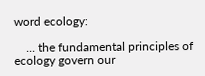word ecology:

    ... the fundamental principles of ecology govern our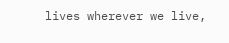lives wherever we live,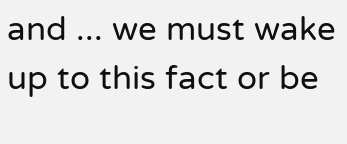and ... we must wake up to this fact or be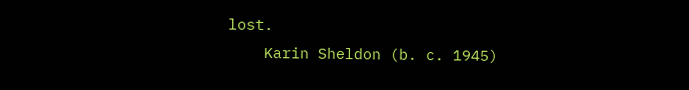lost.
    Karin Sheldon (b. c. 1945)